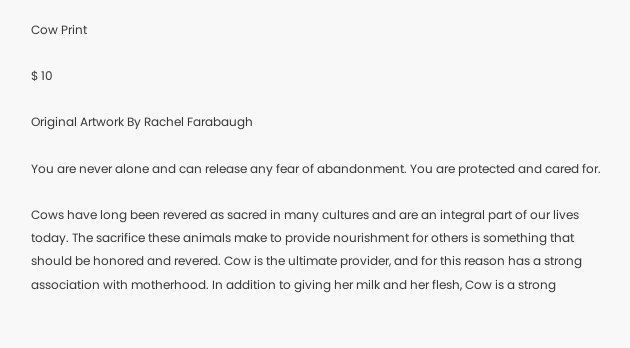Cow Print

$ 10

Original Artwork By Rachel Farabaugh

You are never alone and can release any fear of abandonment. You are protected and cared for.

Cows have long been revered as sacred in many cultures and are an integral part of our lives today. The sacrifice these animals make to provide nourishment for others is something that should be honored and revered. Cow is the ultimate provider, and for this reason has a strong association with motherhood. In addition to giving her milk and her flesh, Cow is a strong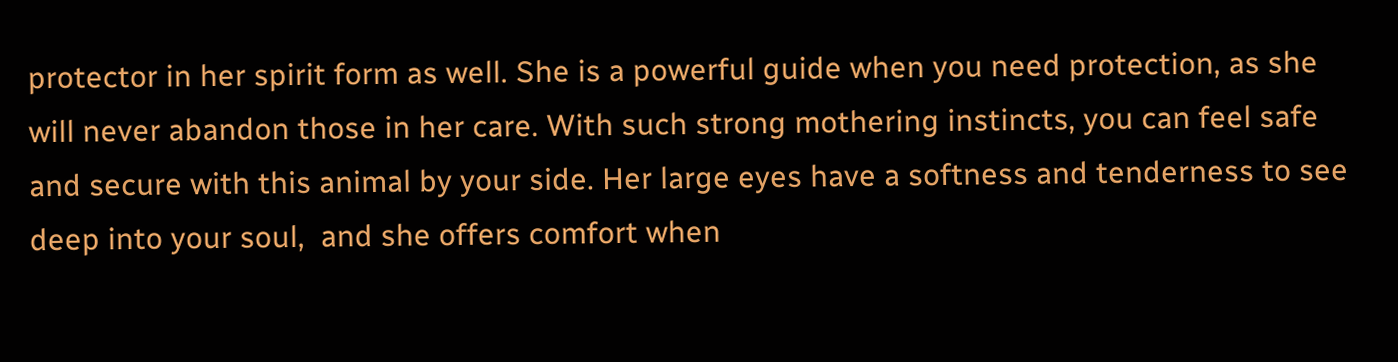protector in her spirit form as well. She is a powerful guide when you need protection, as she will never abandon those in her care. With such strong mothering instincts, you can feel safe and secure with this animal by your side. Her large eyes have a softness and tenderness to see deep into your soul,  and she offers comfort when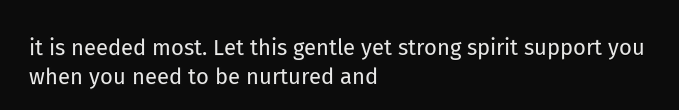it is needed most. Let this gentle yet strong spirit support you when you need to be nurtured and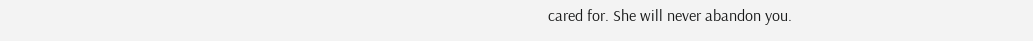cared for. She will never abandon you.